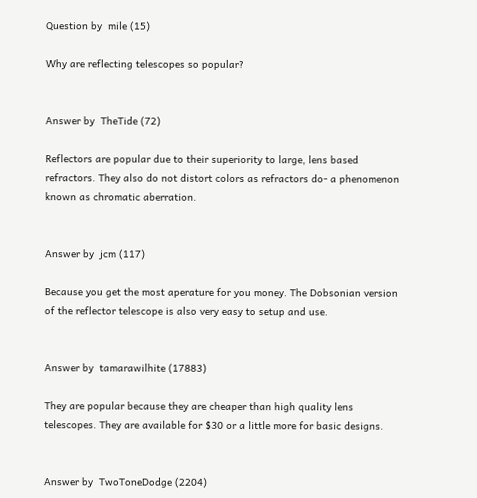Question by  mile (15)

Why are reflecting telescopes so popular?


Answer by  TheTide (72)

Reflectors are popular due to their superiority to large, lens based refractors. They also do not distort colors as refractors do- a phenomenon known as chromatic aberration.


Answer by  jcm (117)

Because you get the most aperature for you money. The Dobsonian version of the reflector telescope is also very easy to setup and use.


Answer by  tamarawilhite (17883)

They are popular because they are cheaper than high quality lens telescopes. They are available for $30 or a little more for basic designs.


Answer by  TwoToneDodge (2204)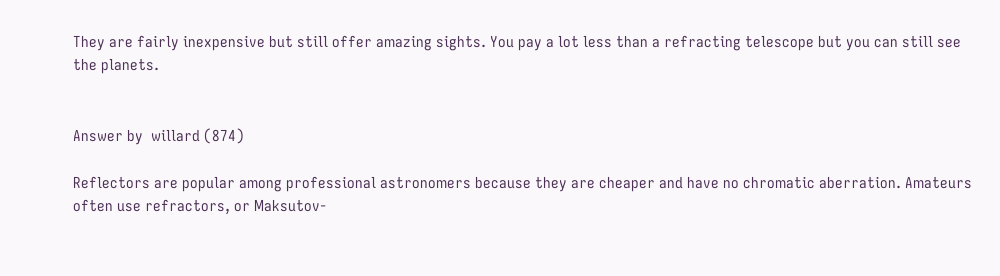They are fairly inexpensive but still offer amazing sights. You pay a lot less than a refracting telescope but you can still see the planets.


Answer by  willard (874)

Reflectors are popular among professional astronomers because they are cheaper and have no chromatic aberration. Amateurs often use refractors, or Maksutov-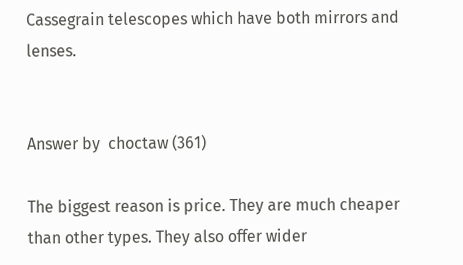Cassegrain telescopes which have both mirrors and lenses.


Answer by  choctaw (361)

The biggest reason is price. They are much cheaper than other types. They also offer wider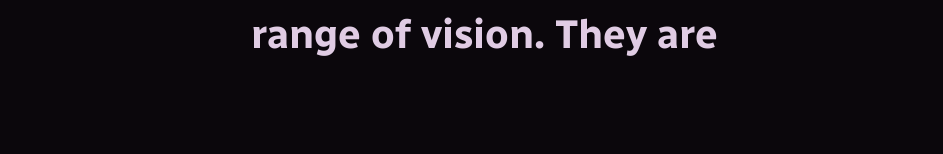range of vision. They are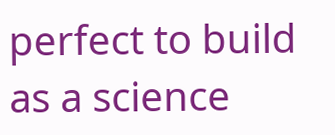perfect to build as a science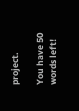project.

You have 50 words left!